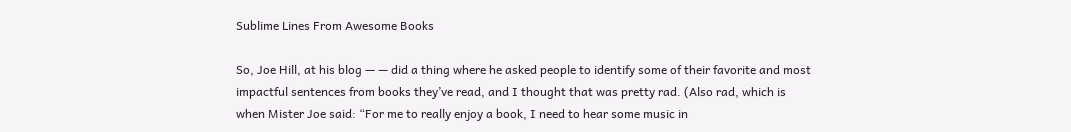Sublime Lines From Awesome Books

So, Joe Hill, at his blog — — did a thing where he asked people to identify some of their favorite and most impactful sentences from books they’ve read, and I thought that was pretty rad. (Also rad, which is when Mister Joe said: “For me to really enjoy a book, I need to hear some music in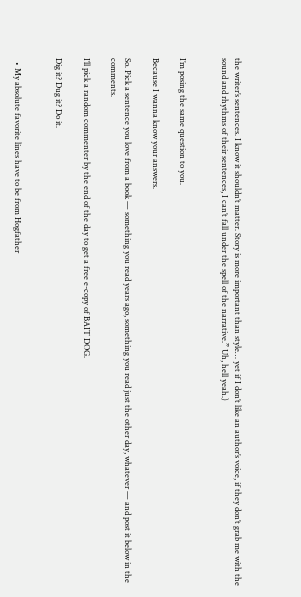the writer’s sentences. I know it shouldn’t matter. Story is more important than style… yet if I don’t like an author’s voice, if they don’t grab me with the sound and rhythms of their sentences, I can’t fall under the spell of the narrative.” Uh, hell yeah.)


I’m posing the same question to you.

Because I wanna know your answers.

So. Pick a sentence you love from a book — something you read years ago, something you read just the other day, whatever — and post it below in the comments.

I’ll pick a random commenter by the end of the day to get a free e-copy of BAIT DOG.

Dig it? Dug it? Do it.


  • My absolute favorite lines have to be from Hogfather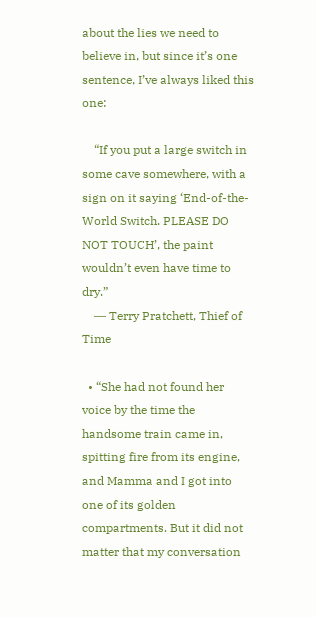about the lies we need to believe in, but since it’s one sentence, I’ve always liked this one:

    “If you put a large switch in some cave somewhere, with a sign on it saying ‘End-of-the-World Switch. PLEASE DO NOT TOUCH’, the paint wouldn’t even have time to dry.”
    ― Terry Pratchett, Thief of Time

  • “She had not found her voice by the time the handsome train came in, spitting fire from its engine, and Mamma and I got into one of its golden compartments. But it did not matter that my conversation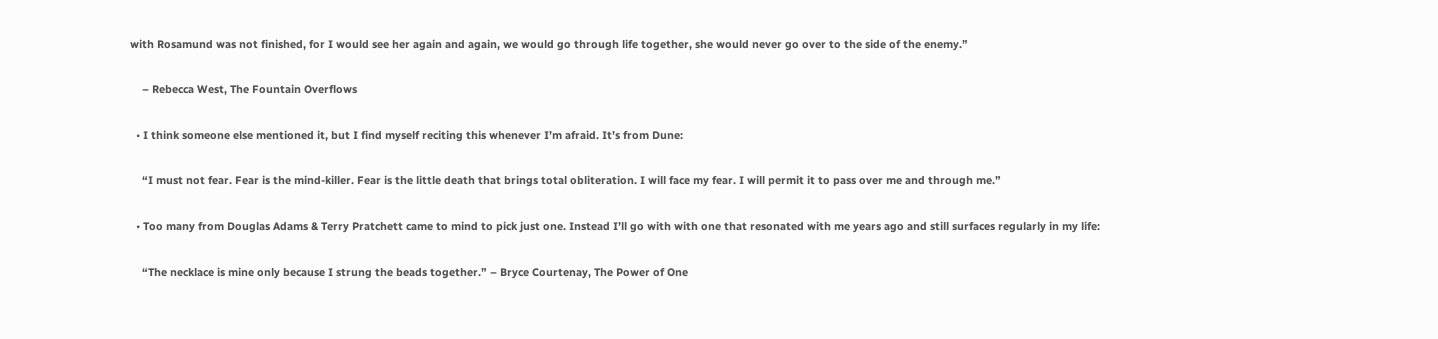with Rosamund was not finished, for I would see her again and again, we would go through life together, she would never go over to the side of the enemy.”

    – Rebecca West, The Fountain Overflows

  • I think someone else mentioned it, but I find myself reciting this whenever I’m afraid. It’s from Dune:

    “I must not fear. Fear is the mind-killer. Fear is the little death that brings total obliteration. I will face my fear. I will permit it to pass over me and through me.”

  • Too many from Douglas Adams & Terry Pratchett came to mind to pick just one. Instead I’ll go with with one that resonated with me years ago and still surfaces regularly in my life:

    “The necklace is mine only because I strung the beads together.” – Bryce Courtenay, The Power of One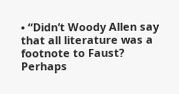• “Didn’t Woody Allen say that all literature was a footnote to Faust? Perhaps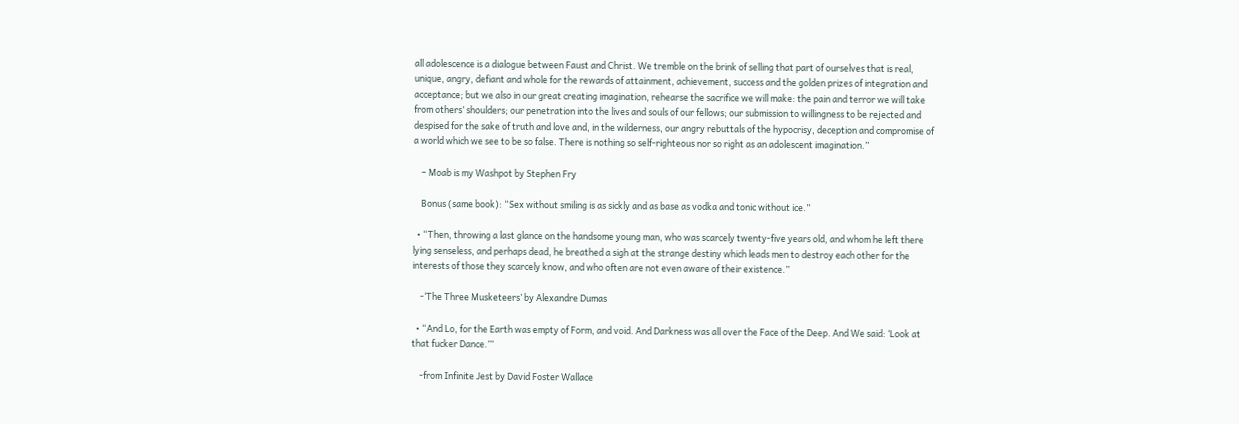all adolescence is a dialogue between Faust and Christ. We tremble on the brink of selling that part of ourselves that is real, unique, angry, defiant and whole for the rewards of attainment, achievement, success and the golden prizes of integration and acceptance; but we also in our great creating imagination, rehearse the sacrifice we will make: the pain and terror we will take from others’ shoulders; our penetration into the lives and souls of our fellows; our submission to willingness to be rejected and despised for the sake of truth and love and, in the wilderness, our angry rebuttals of the hypocrisy, deception and compromise of a world which we see to be so false. There is nothing so self-righteous nor so right as an adolescent imagination.”

    – Moab is my Washpot by Stephen Fry

    Bonus (same book): “Sex without smiling is as sickly and as base as vodka and tonic without ice.”

  • “Then, throwing a last glance on the handsome young man, who was scarcely twenty-five years old, and whom he left there lying senseless, and perhaps dead, he breathed a sigh at the strange destiny which leads men to destroy each other for the interests of those they scarcely know, and who often are not even aware of their existence.”

    -‘The Three Musketeers’ by Alexandre Dumas

  • “And Lo, for the Earth was empty of Form, and void. And Darkness was all over the Face of the Deep. And We said: ‘Look at that fucker Dance.’”

    -from Infinite Jest by David Foster Wallace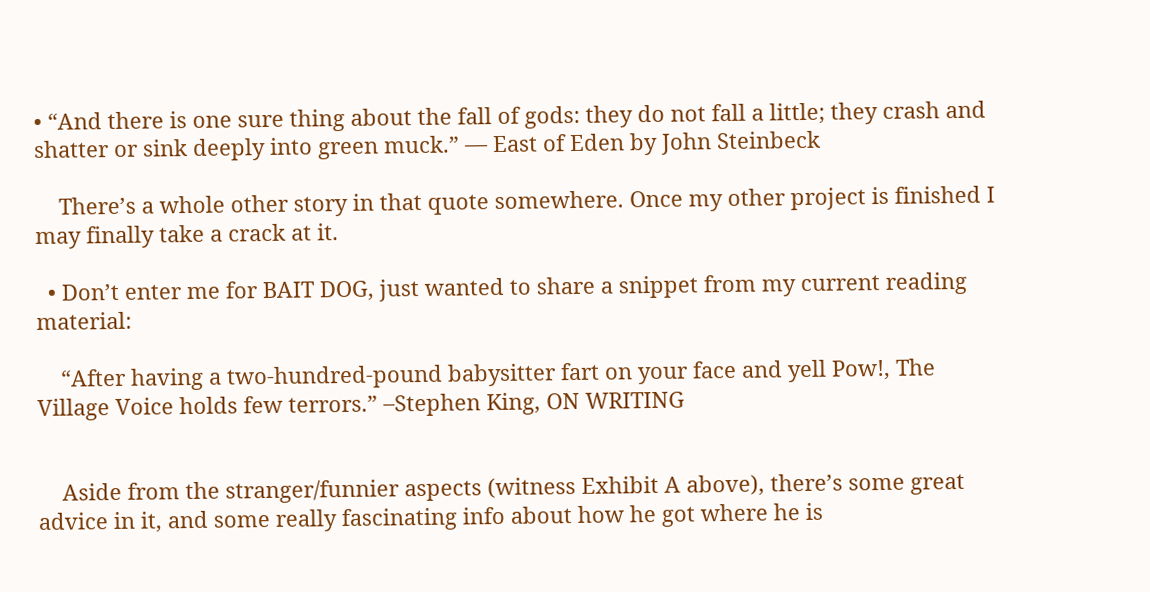• “And there is one sure thing about the fall of gods: they do not fall a little; they crash and shatter or sink deeply into green muck.” — East of Eden by John Steinbeck

    There’s a whole other story in that quote somewhere. Once my other project is finished I may finally take a crack at it.

  • Don’t enter me for BAIT DOG, just wanted to share a snippet from my current reading material:

    “After having a two-hundred-pound babysitter fart on your face and yell Pow!, The Village Voice holds few terrors.” –Stephen King, ON WRITING


    Aside from the stranger/funnier aspects (witness Exhibit A above), there’s some great advice in it, and some really fascinating info about how he got where he is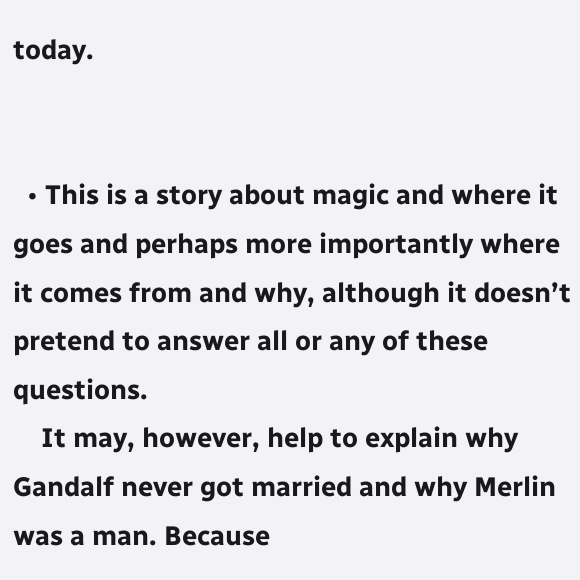today.


  • This is a story about magic and where it goes and perhaps more importantly where it comes from and why, although it doesn’t pretend to answer all or any of these questions.
    It may, however, help to explain why Gandalf never got married and why Merlin was a man. Because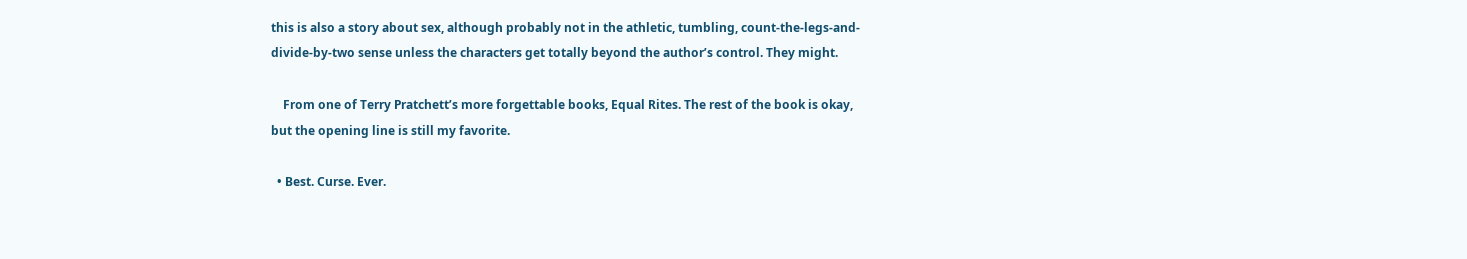this is also a story about sex, although probably not in the athletic, tumbling, count-the-legs-and-divide-by-two sense unless the characters get totally beyond the author’s control. They might.

    From one of Terry Pratchett’s more forgettable books, Equal Rites. The rest of the book is okay, but the opening line is still my favorite.

  • Best. Curse. Ever.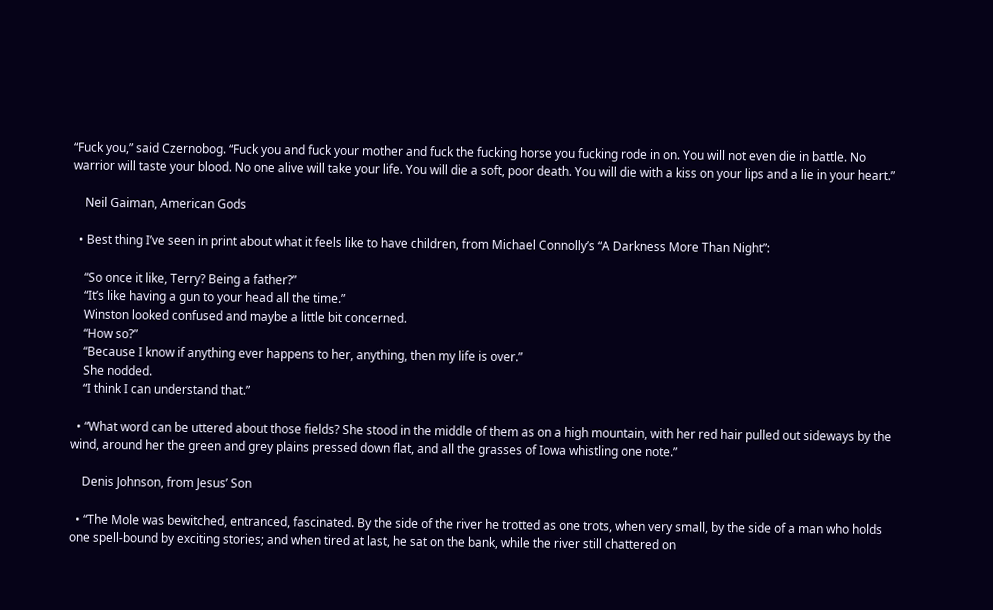“Fuck you,” said Czernobog. “Fuck you and fuck your mother and fuck the fucking horse you fucking rode in on. You will not even die in battle. No warrior will taste your blood. No one alive will take your life. You will die a soft, poor death. You will die with a kiss on your lips and a lie in your heart.”

    Neil Gaiman, American Gods

  • Best thing I’ve seen in print about what it feels like to have children, from Michael Connolly’s “A Darkness More Than Night”:

    “So once it like, Terry? Being a father?”
    “It’s like having a gun to your head all the time.”
    Winston looked confused and maybe a little bit concerned.
    “How so?”
    “Because I know if anything ever happens to her, anything, then my life is over.”
    She nodded.
    “I think I can understand that.”

  • “What word can be uttered about those fields? She stood in the middle of them as on a high mountain, with her red hair pulled out sideways by the wind, around her the green and grey plains pressed down flat, and all the grasses of Iowa whistling one note.”

    Denis Johnson, from Jesus’ Son

  • “The Mole was bewitched, entranced, fascinated. By the side of the river he trotted as one trots, when very small, by the side of a man who holds one spell-bound by exciting stories; and when tired at last, he sat on the bank, while the river still chattered on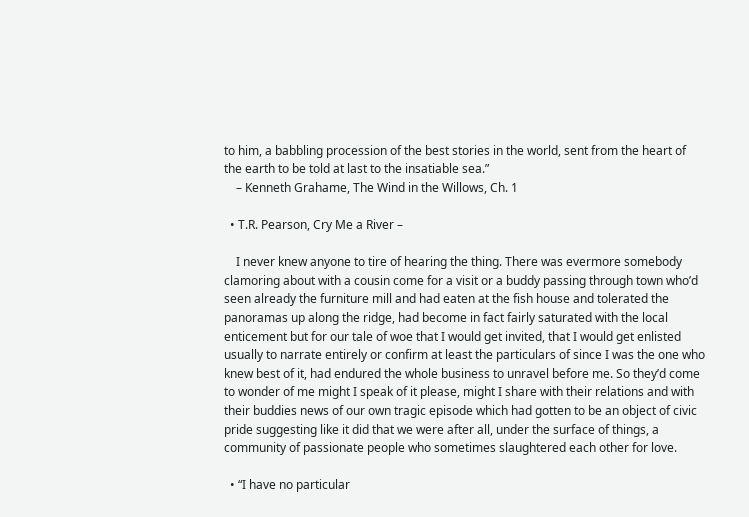to him, a babbling procession of the best stories in the world, sent from the heart of the earth to be told at last to the insatiable sea.”
    – Kenneth Grahame, The Wind in the Willows, Ch. 1

  • T.R. Pearson, Cry Me a River –

    I never knew anyone to tire of hearing the thing. There was evermore somebody clamoring about with a cousin come for a visit or a buddy passing through town who’d seen already the furniture mill and had eaten at the fish house and tolerated the panoramas up along the ridge, had become in fact fairly saturated with the local enticement but for our tale of woe that I would get invited, that I would get enlisted usually to narrate entirely or confirm at least the particulars of since I was the one who knew best of it, had endured the whole business to unravel before me. So they’d come to wonder of me might I speak of it please, might I share with their relations and with their buddies news of our own tragic episode which had gotten to be an object of civic pride suggesting like it did that we were after all, under the surface of things, a community of passionate people who sometimes slaughtered each other for love.

  • “I have no particular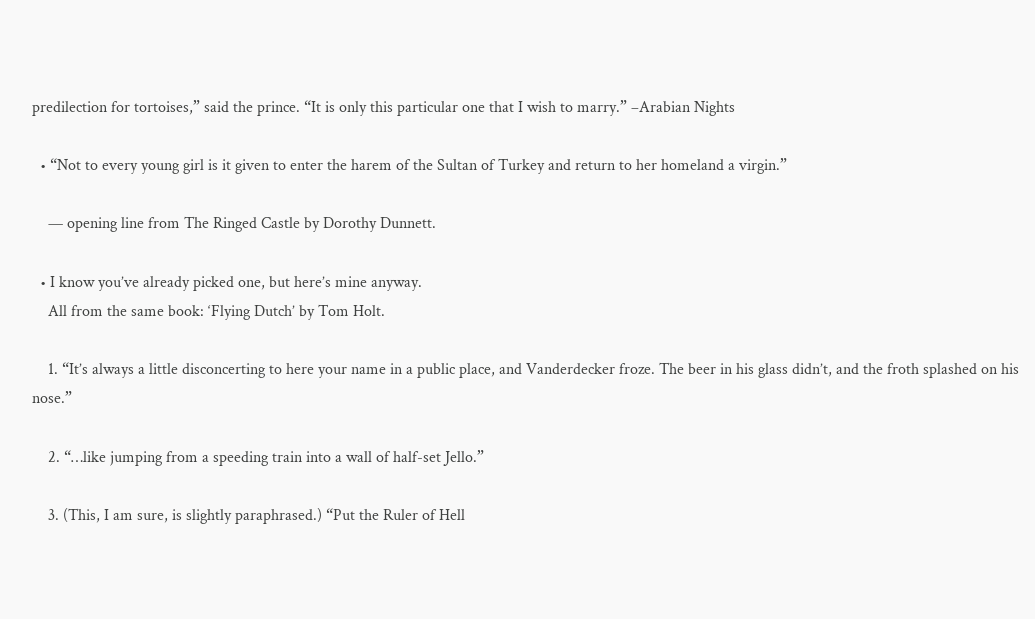predilection for tortoises,” said the prince. “It is only this particular one that I wish to marry.” –Arabian Nights

  • “Not to every young girl is it given to enter the harem of the Sultan of Turkey and return to her homeland a virgin.”

    — opening line from The Ringed Castle by Dorothy Dunnett.

  • I know you’ve already picked one, but here’s mine anyway.
    All from the same book: ‘Flying Dutch’ by Tom Holt.

    1. “It’s always a little disconcerting to here your name in a public place, and Vanderdecker froze. The beer in his glass didn’t, and the froth splashed on his nose.”

    2. “…like jumping from a speeding train into a wall of half-set Jello.”

    3. (This, I am sure, is slightly paraphrased.) “Put the Ruler of Hell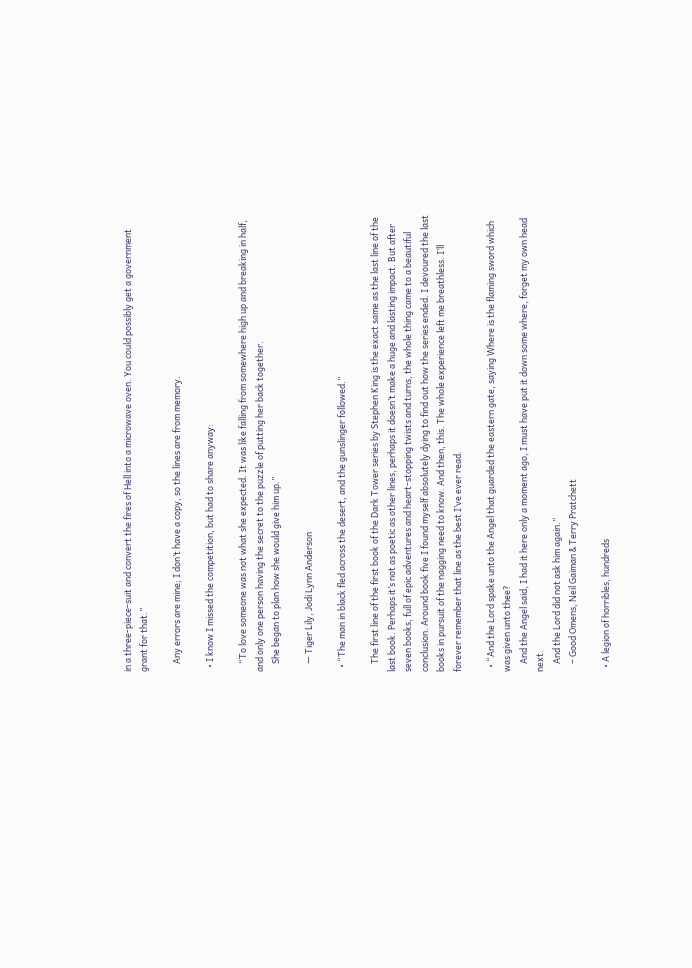in a three-piece-suit and convert the fires of Hell into a microwave oven. You could possibly get a government grant for that.”

    Any errors are mine; I don’t have a copy, so the lines are from memory.

  • I know I missed the competition, but had to share anyway:

    “To love someone was not what she expected. It was like falling from somewhere high up and breaking in half, and only one person having the secret to the puzzle of putting her back together.
    She began to plan how she would give him up.”

    — Tiger Lily, Jodi Lynn Anderson

  • “The man in black fled across the desert, and the gunslinger followed.”

    The first line of the first book of the Dark Tower series by Stephen King is the exact same as the last line of the last book. Perhaps it’s not as poetic as other lines, perhaps it doesn’t make a huge and lasting impact. But after seven books, full of epic adventures and heart-stopping twists and turns, the whole thing came to a beautiful conclusion. Around book five I found myself absolutely dying to find out how the series ended. I devoured the last books in pursuit of the nagging need to know. And then, this. The whole experience left me breathless. I’ll forever remember that line as the best I’ve ever read.

  • “And the Lord spake unto the Angel that guarded the eastern gate, saying Where is the flaming sword which was given unto thee?
    And the Angel said, I had it here only a moment ago, I must have put it down some where, forget my own head next.
    And the Lord did not ask him again.”
    – Good Omens, Neil Gaiman & Terry Pratchett

  • A legion of horribles, hundreds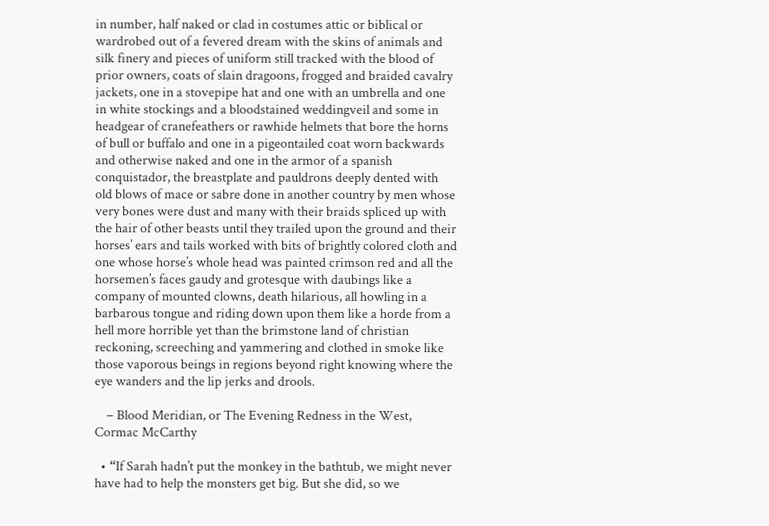in number, half naked or clad in costumes attic or biblical or wardrobed out of a fevered dream with the skins of animals and silk finery and pieces of uniform still tracked with the blood of prior owners, coats of slain dragoons, frogged and braided cavalry jackets, one in a stovepipe hat and one with an umbrella and one in white stockings and a bloodstained weddingveil and some in headgear of cranefeathers or rawhide helmets that bore the horns of bull or buffalo and one in a pigeontailed coat worn backwards and otherwise naked and one in the armor of a spanish conquistador, the breastplate and pauldrons deeply dented with old blows of mace or sabre done in another country by men whose very bones were dust and many with their braids spliced up with the hair of other beasts until they trailed upon the ground and their horses’ ears and tails worked with bits of brightly colored cloth and one whose horse’s whole head was painted crimson red and all the horsemen’s faces gaudy and grotesque with daubings like a company of mounted clowns, death hilarious, all howling in a barbarous tongue and riding down upon them like a horde from a hell more horrible yet than the brimstone land of christian reckoning, screeching and yammering and clothed in smoke like those vaporous beings in regions beyond right knowing where the eye wanders and the lip jerks and drools.

    – Blood Meridian, or The Evening Redness in the West, Cormac McCarthy

  • “If Sarah hadn’t put the monkey in the bathtub, we might never have had to help the monsters get big. But she did, so we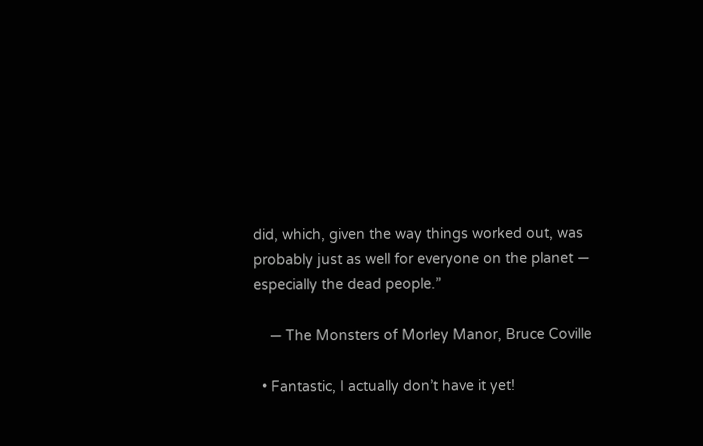did, which, given the way things worked out, was probably just as well for everyone on the planet — especially the dead people.”

    — The Monsters of Morley Manor, Bruce Coville

  • Fantastic, I actually don’t have it yet!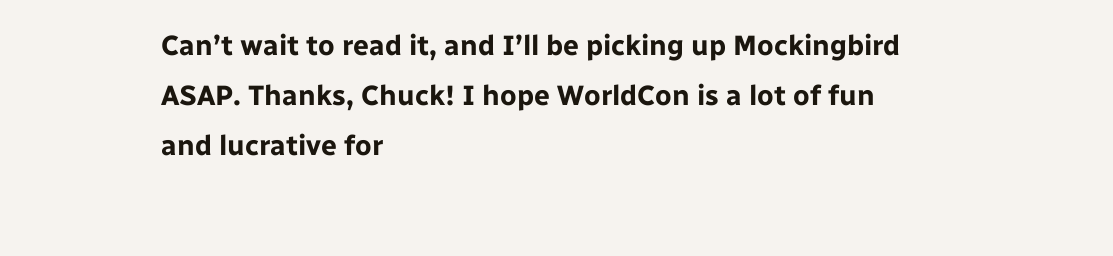Can’t wait to read it, and I’ll be picking up Mockingbird ASAP. Thanks, Chuck! I hope WorldCon is a lot of fun and lucrative for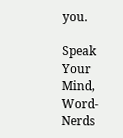you.

Speak Your Mind, Word-Nerds